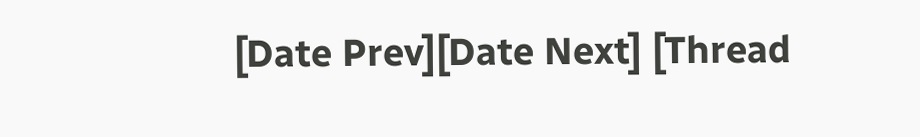[Date Prev][Date Next] [Thread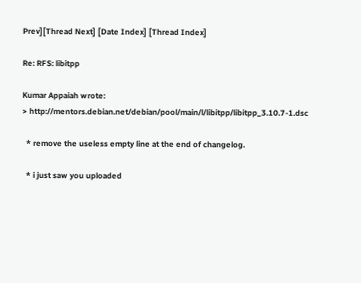Prev][Thread Next] [Date Index] [Thread Index]

Re: RFS: libitpp

Kumar Appaiah wrote:
> http://mentors.debian.net/debian/pool/main/l/libitpp/libitpp_3.10.7-1.dsc

  * remove the useless empty line at the end of changelog.

  * i just saw you uploaded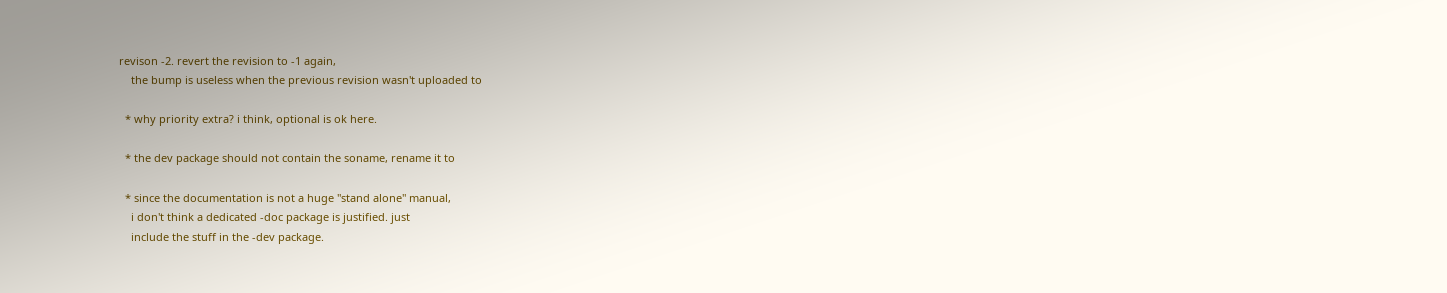revison -2. revert the revision to -1 again,
    the bump is useless when the previous revision wasn't uploaded to

  * why priority extra? i think, optional is ok here.

  * the dev package should not contain the soname, rename it to

  * since the documentation is not a huge "stand alone" manual,
    i don't think a dedicated -doc package is justified. just
    include the stuff in the -dev package.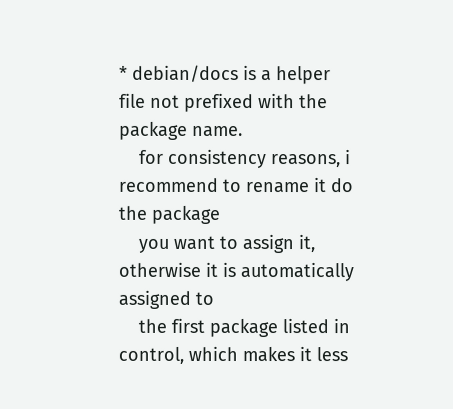* debian/docs is a helper file not prefixed with the package name.
    for consistency reasons, i recommend to rename it do the package
    you want to assign it, otherwise it is automatically assigned to
    the first package listed in control, which makes it less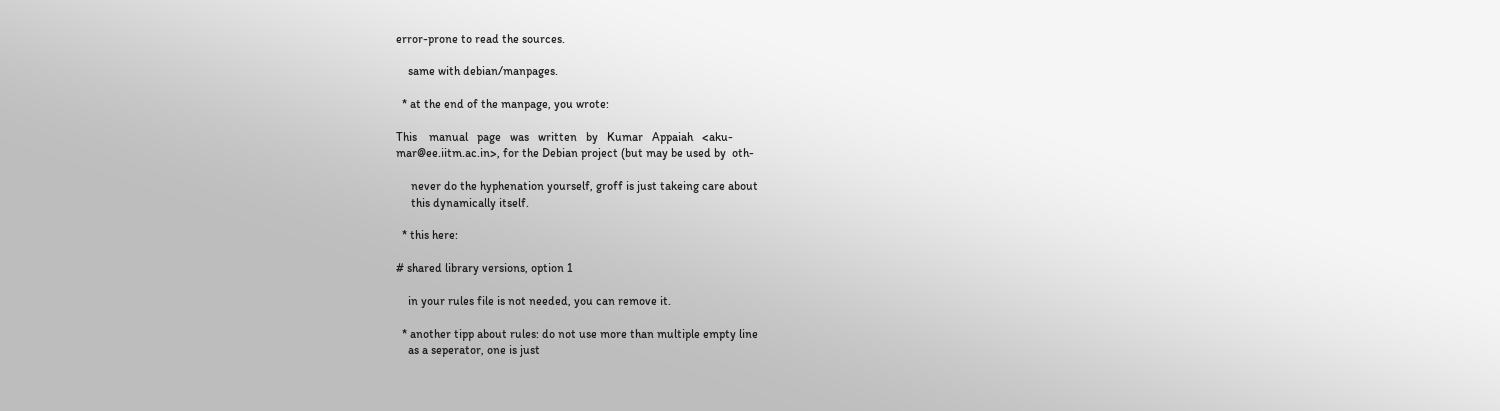error-prone to read the sources.

    same with debian/manpages.

  * at the end of the manpage, you wrote:

This    manual   page   was   written   by   Kumar   Appaiah   <aku-
mar@ee.iitm.ac.in>, for the Debian project (but may be used by  oth-

     never do the hyphenation yourself, groff is just takeing care about
     this dynamically itself.

  * this here:

# shared library versions, option 1

    in your rules file is not needed, you can remove it.

  * another tipp about rules: do not use more than multiple empty line
    as a seperator, one is just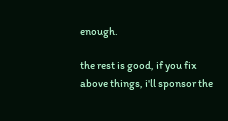enough.

the rest is good, if you fix above things, i'll sponsor the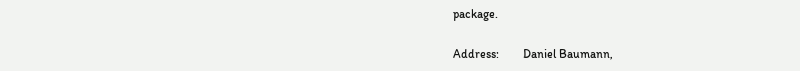package.

Address:        Daniel Baumann,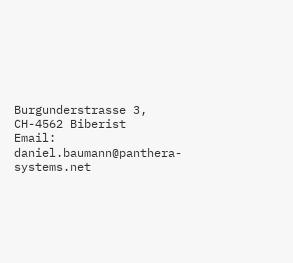Burgunderstrasse 3, CH-4562 Biberist
Email:          daniel.baumann@panthera-systems.net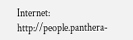Internet:       http://people.panthera-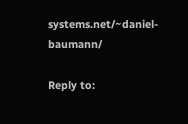systems.net/~daniel-baumann/

Reply to: